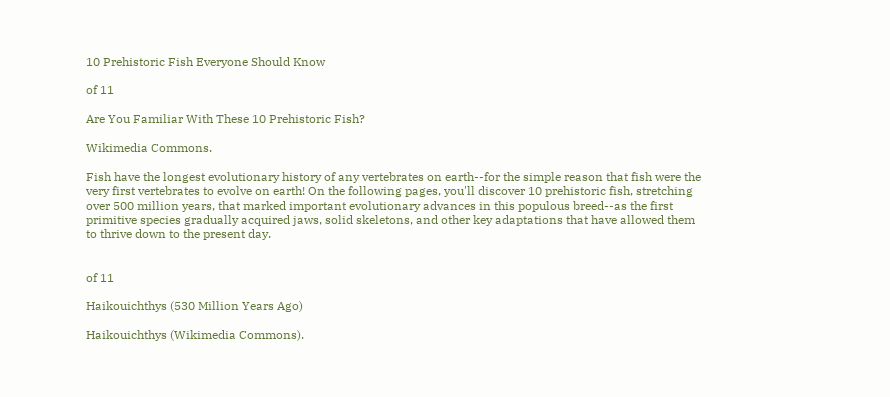10 Prehistoric Fish Everyone Should Know

of 11

Are You Familiar With These 10 Prehistoric Fish?

Wikimedia Commons.

Fish have the longest evolutionary history of any vertebrates on earth--for the simple reason that fish were the very first vertebrates to evolve on earth! On the following pages, you'll discover 10 prehistoric fish, stretching over 500 million years, that marked important evolutionary advances in this populous breed--as the first primitive species gradually acquired jaws, solid skeletons, and other key adaptations that have allowed them to thrive down to the present day.


of 11

Haikouichthys (530 Million Years Ago)

Haikouichthys (Wikimedia Commons).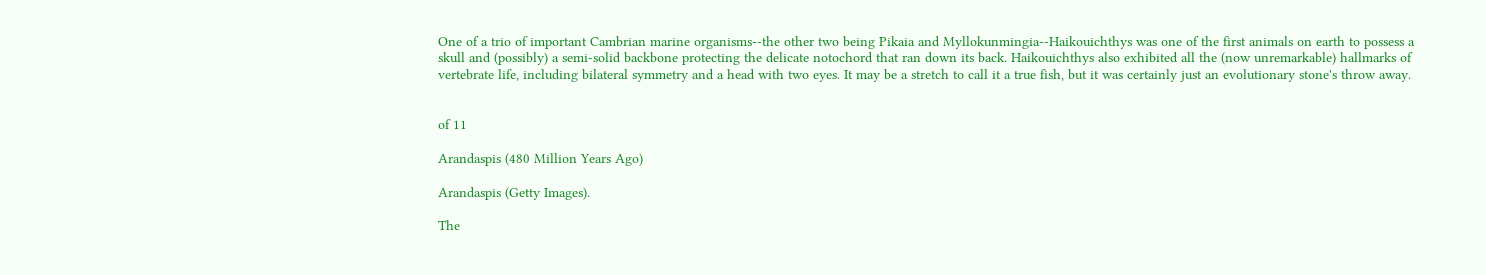One of a trio of important Cambrian marine organisms--the other two being Pikaia and Myllokunmingia--Haikouichthys was one of the first animals on earth to possess a skull and (possibly) a semi-solid backbone protecting the delicate notochord that ran down its back. Haikouichthys also exhibited all the (now unremarkable) hallmarks of vertebrate life, including bilateral symmetry and a head with two eyes. It may be a stretch to call it a true fish, but it was certainly just an evolutionary stone's throw away.


of 11

Arandaspis (480 Million Years Ago)

Arandaspis (Getty Images).

The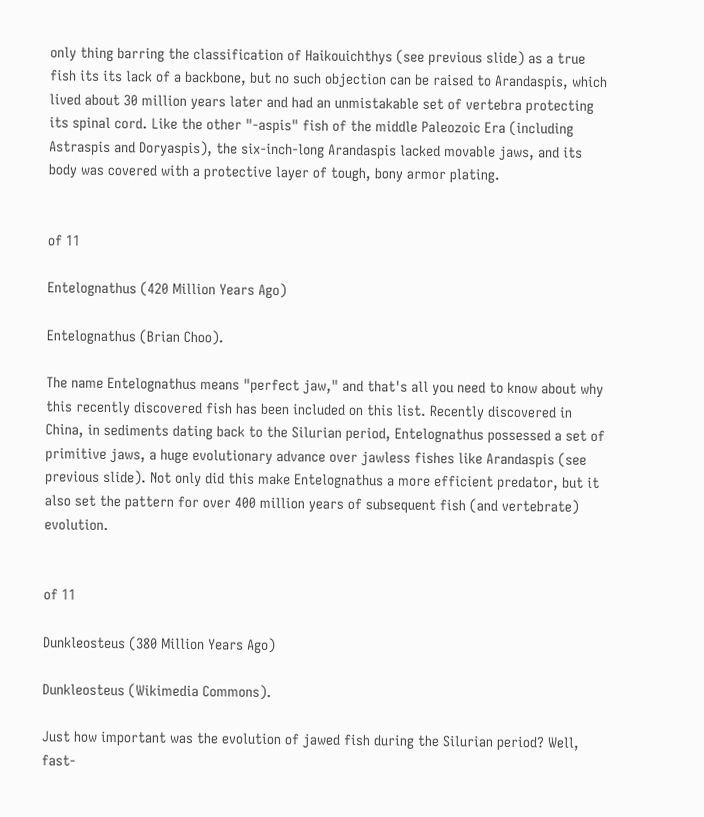only thing barring the classification of Haikouichthys (see previous slide) as a true fish its its lack of a backbone, but no such objection can be raised to Arandaspis, which lived about 30 million years later and had an unmistakable set of vertebra protecting its spinal cord. Like the other "-aspis" fish of the middle Paleozoic Era (including Astraspis and Doryaspis), the six-inch-long Arandaspis lacked movable jaws, and its body was covered with a protective layer of tough, bony armor plating.


of 11

Entelognathus (420 Million Years Ago)

Entelognathus (Brian Choo).

The name Entelognathus means "perfect jaw," and that's all you need to know about why this recently discovered fish has been included on this list. Recently discovered in China, in sediments dating back to the Silurian period, Entelognathus possessed a set of primitive jaws, a huge evolutionary advance over jawless fishes like Arandaspis (see previous slide). Not only did this make Entelognathus a more efficient predator, but it also set the pattern for over 400 million years of subsequent fish (and vertebrate) evolution.


of 11

Dunkleosteus (380 Million Years Ago)

Dunkleosteus (Wikimedia Commons).

Just how important was the evolution of jawed fish during the Silurian period? Well, fast-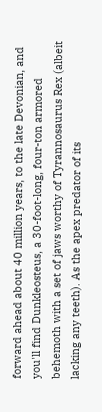forward ahead about 40 million years, to the late Devonian, and you'll find Dunkleosteus, a 30-foot-long, four-ton armored behemoth with a set of jaws worthy of Tyrannosaurus Rex (albeit lacking any teeth). As the apex predator of its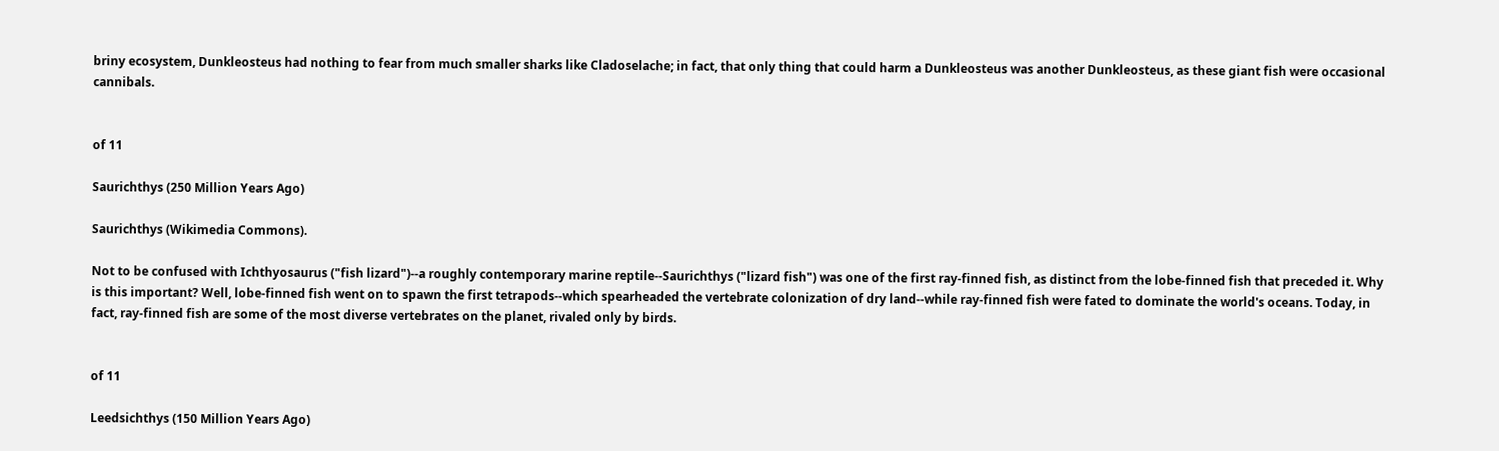briny ecosystem, Dunkleosteus had nothing to fear from much smaller sharks like Cladoselache; in fact, that only thing that could harm a Dunkleosteus was another Dunkleosteus, as these giant fish were occasional cannibals.


of 11

Saurichthys (250 Million Years Ago)

Saurichthys (Wikimedia Commons).

Not to be confused with Ichthyosaurus ("fish lizard")--a roughly contemporary marine reptile--Saurichthys ("lizard fish") was one of the first ray-finned fish, as distinct from the lobe-finned fish that preceded it. Why is this important? Well, lobe-finned fish went on to spawn the first tetrapods--which spearheaded the vertebrate colonization of dry land--while ray-finned fish were fated to dominate the world's oceans. Today, in fact, ray-finned fish are some of the most diverse vertebrates on the planet, rivaled only by birds.


of 11

Leedsichthys (150 Million Years Ago)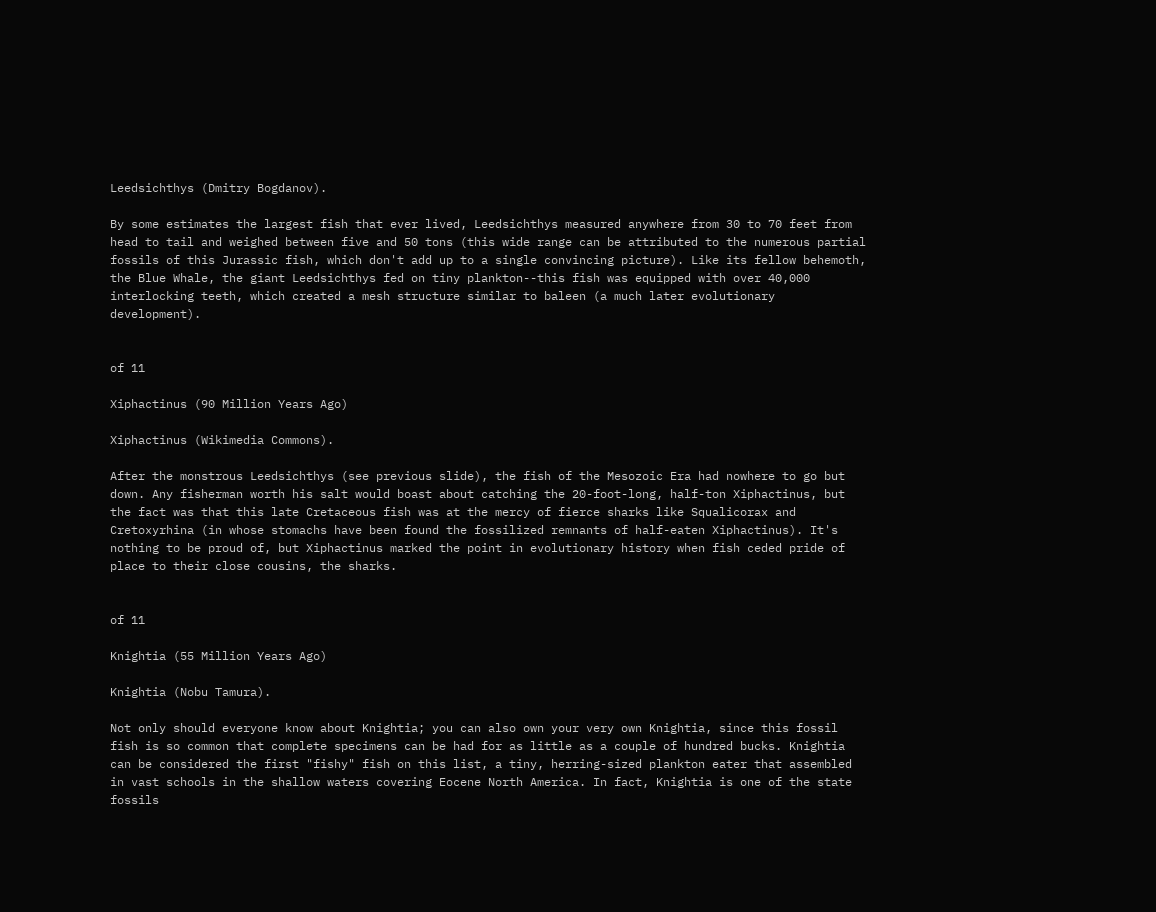Leedsichthys (Dmitry Bogdanov).

By some estimates the largest fish that ever lived, Leedsichthys measured anywhere from 30 to 70 feet from head to tail and weighed between five and 50 tons (this wide range can be attributed to the numerous partial fossils of this Jurassic fish, which don't add up to a single convincing picture). Like its fellow behemoth, the Blue Whale, the giant Leedsichthys fed on tiny plankton--this fish was equipped with over 40,000 interlocking teeth, which created a mesh structure similar to baleen (a much later evolutionary development).


of 11

Xiphactinus (90 Million Years Ago)

Xiphactinus (Wikimedia Commons).

After the monstrous Leedsichthys (see previous slide), the fish of the Mesozoic Era had nowhere to go but down. Any fisherman worth his salt would boast about catching the 20-foot-long, half-ton Xiphactinus, but the fact was that this late Cretaceous fish was at the mercy of fierce sharks like Squalicorax and Cretoxyrhina (in whose stomachs have been found the fossilized remnants of half-eaten Xiphactinus). It's nothing to be proud of, but Xiphactinus marked the point in evolutionary history when fish ceded pride of place to their close cousins, the sharks.


of 11

Knightia (55 Million Years Ago)

Knightia (Nobu Tamura).

Not only should everyone know about Knightia; you can also own your very own Knightia, since this fossil fish is so common that complete specimens can be had for as little as a couple of hundred bucks. Knightia can be considered the first "fishy" fish on this list, a tiny, herring-sized plankton eater that assembled in vast schools in the shallow waters covering Eocene North America. In fact, Knightia is one of the state fossils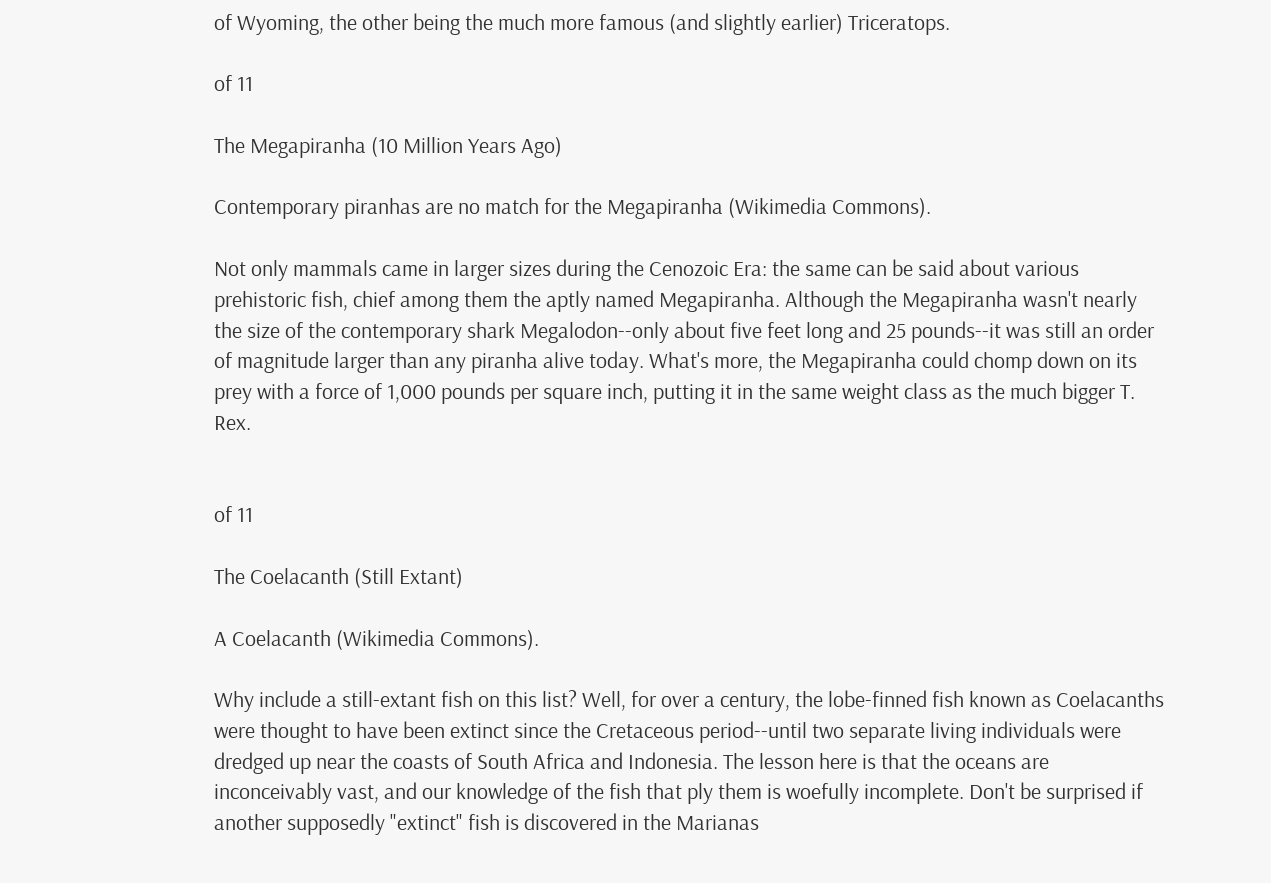of Wyoming, the other being the much more famous (and slightly earlier) Triceratops.

of 11

The Megapiranha (10 Million Years Ago)

Contemporary piranhas are no match for the Megapiranha (Wikimedia Commons).

Not only mammals came in larger sizes during the Cenozoic Era: the same can be said about various prehistoric fish, chief among them the aptly named Megapiranha. Although the Megapiranha wasn't nearly the size of the contemporary shark Megalodon--only about five feet long and 25 pounds--it was still an order of magnitude larger than any piranha alive today. What's more, the Megapiranha could chomp down on its prey with a force of 1,000 pounds per square inch, putting it in the same weight class as the much bigger T. Rex.


of 11

The Coelacanth (Still Extant)

A Coelacanth (Wikimedia Commons).

Why include a still-extant fish on this list? Well, for over a century, the lobe-finned fish known as Coelacanths were thought to have been extinct since the Cretaceous period--until two separate living individuals were dredged up near the coasts of South Africa and Indonesia. The lesson here is that the oceans are inconceivably vast, and our knowledge of the fish that ply them is woefully incomplete. Don't be surprised if another supposedly "extinct" fish is discovered in the Marianas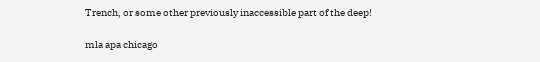Trench, or some other previously inaccessible part of the deep!

mla apa chicago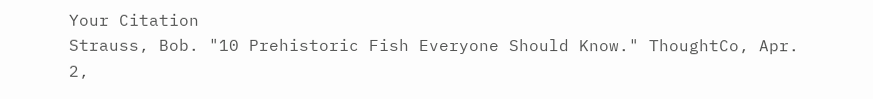Your Citation
Strauss, Bob. "10 Prehistoric Fish Everyone Should Know." ThoughtCo, Apr. 2,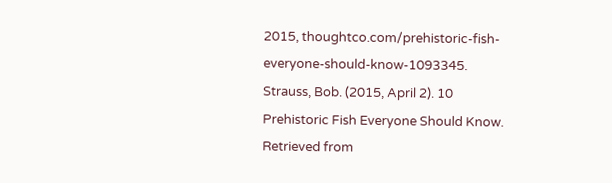2015, thoughtco.com/prehistoric-fish-everyone-should-know-1093345. Strauss, Bob. (2015, April 2). 10 Prehistoric Fish Everyone Should Know. Retrieved from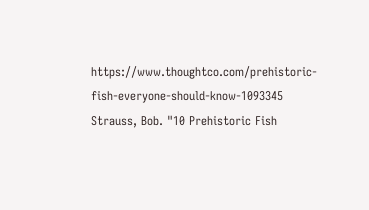https://www.thoughtco.com/prehistoric-fish-everyone-should-know-1093345 Strauss, Bob. "10 Prehistoric Fish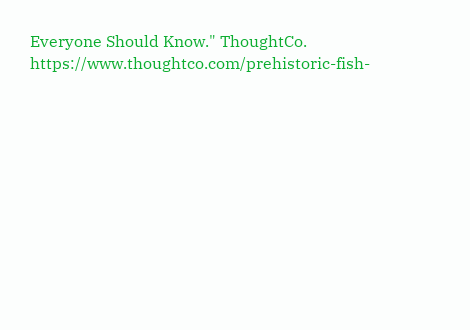Everyone Should Know." ThoughtCo. https://www.thoughtco.com/prehistoric-fish-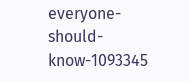everyone-should-know-1093345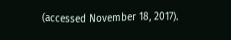(accessed November 18, 2017).